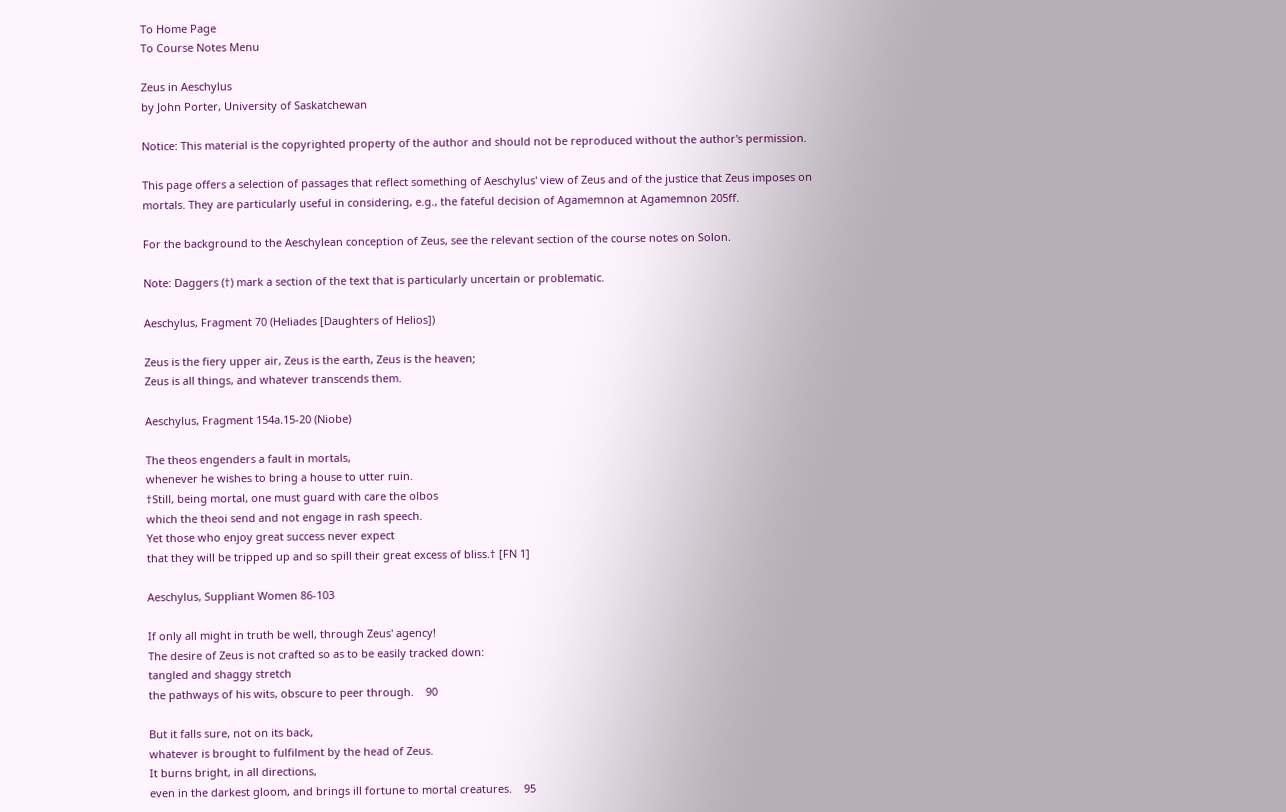To Home Page
To Course Notes Menu

Zeus in Aeschylus
by John Porter, University of Saskatchewan

Notice: This material is the copyrighted property of the author and should not be reproduced without the author's permission.

This page offers a selection of passages that reflect something of Aeschylus' view of Zeus and of the justice that Zeus imposes on mortals. They are particularly useful in considering, e.g., the fateful decision of Agamemnon at Agamemnon 205ff.

For the background to the Aeschylean conception of Zeus, see the relevant section of the course notes on Solon.

Note: Daggers (†) mark a section of the text that is particularly uncertain or problematic.

Aeschylus, Fragment 70 (Heliades [Daughters of Helios])

Zeus is the fiery upper air, Zeus is the earth, Zeus is the heaven;
Zeus is all things, and whatever transcends them.

Aeschylus, Fragment 154a.15-20 (Niobe)

The theos engenders a fault in mortals,
whenever he wishes to bring a house to utter ruin.
†Still, being mortal, one must guard with care the olbos
which the theoi send and not engage in rash speech.
Yet those who enjoy great success never expect
that they will be tripped up and so spill their great excess of bliss.† [FN 1]

Aeschylus, Suppliant Women 86-103

If only all might in truth be well, through Zeus' agency!
The desire of Zeus is not crafted so as to be easily tracked down:
tangled and shaggy stretch
the pathways of his wits, obscure to peer through.    90

But it falls sure, not on its back,
whatever is brought to fulfilment by the head of Zeus.
It burns bright, in all directions,
even in the darkest gloom, and brings ill fortune to mortal creatures.    95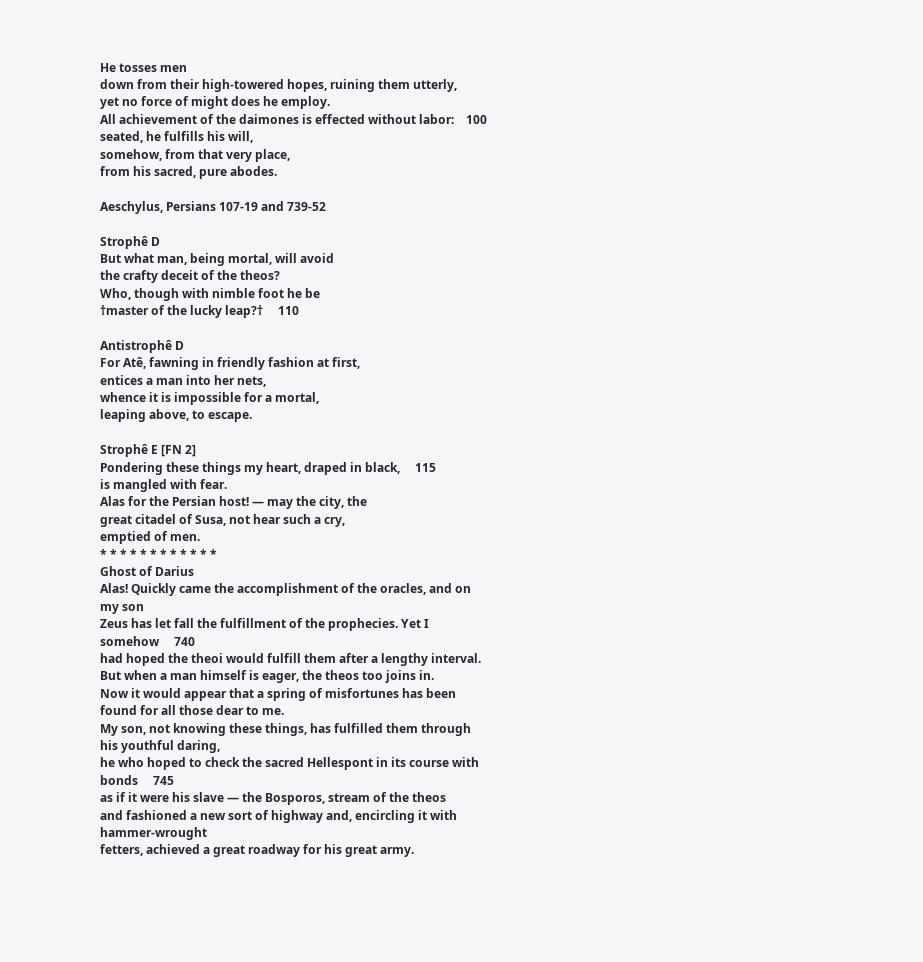He tosses men
down from their high-towered hopes, ruining them utterly,
yet no force of might does he employ.
All achievement of the daimones is effected without labor:    100
seated, he fulfills his will,
somehow, from that very place,
from his sacred, pure abodes.

Aeschylus, Persians 107-19 and 739-52

Strophê D
But what man, being mortal, will avoid
the crafty deceit of the theos?
Who, though with nimble foot he be
†master of the lucky leap?†     110

Antistrophê D
For Atê, fawning in friendly fashion at first,
entices a man into her nets,
whence it is impossible for a mortal,
leaping above, to escape.

Strophê E [FN 2]
Pondering these things my heart, draped in black,     115
is mangled with fear.
Alas for the Persian host! — may the city, the
great citadel of Susa, not hear such a cry,
emptied of men.
* * * * * * * * * * * *
Ghost of Darius
Alas! Quickly came the accomplishment of the oracles, and on my son
Zeus has let fall the fulfillment of the prophecies. Yet I somehow     740
had hoped the theoi would fulfill them after a lengthy interval.
But when a man himself is eager, the theos too joins in.
Now it would appear that a spring of misfortunes has been found for all those dear to me.
My son, not knowing these things, has fulfilled them through his youthful daring,
he who hoped to check the sacred Hellespont in its course with bonds     745
as if it were his slave — the Bosporos, stream of the theos
and fashioned a new sort of highway and, encircling it with hammer-wrought
fetters, achieved a great roadway for his great army.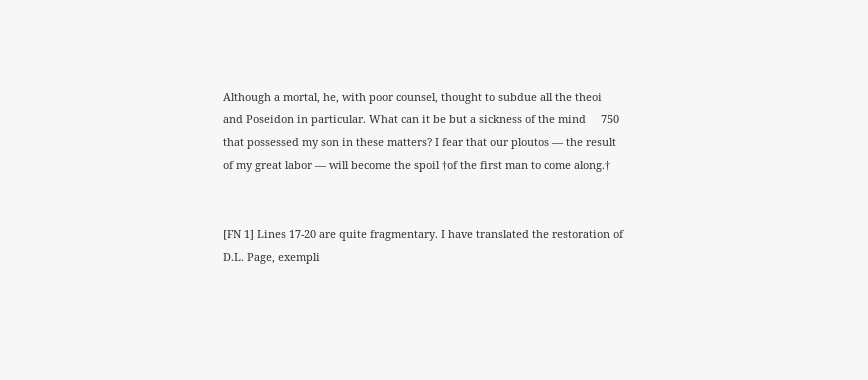Although a mortal, he, with poor counsel, thought to subdue all the theoi
and Poseidon in particular. What can it be but a sickness of the mind     750
that possessed my son in these matters? I fear that our ploutos — the result
of my great labor — will become the spoil †of the first man to come along.†


[FN 1] Lines 17-20 are quite fragmentary. I have translated the restoration of D.L. Page, exempli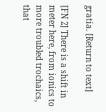gratia. [Return to text]

[FN 2] There is a shift in meter here, from ionics to more troubled trochaics, that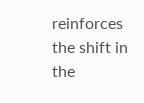reinforces the shift in the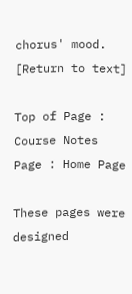chorus' mood. [Return to text]

Top of Page : Course Notes Page : Home Page

These pages were designed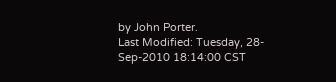by John Porter.
Last Modified: Tuesday, 28-Sep-2010 18:14:00 CST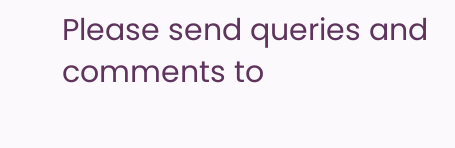Please send queries and comments to